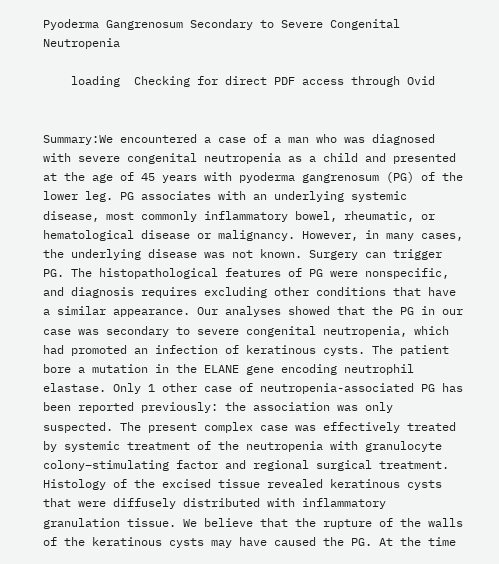Pyoderma Gangrenosum Secondary to Severe Congenital Neutropenia

    loading  Checking for direct PDF access through Ovid


Summary:We encountered a case of a man who was diagnosed with severe congenital neutropenia as a child and presented at the age of 45 years with pyoderma gangrenosum (PG) of the lower leg. PG associates with an underlying systemic disease, most commonly inflammatory bowel, rheumatic, or hematological disease or malignancy. However, in many cases, the underlying disease was not known. Surgery can trigger PG. The histopathological features of PG were nonspecific, and diagnosis requires excluding other conditions that have a similar appearance. Our analyses showed that the PG in our case was secondary to severe congenital neutropenia, which had promoted an infection of keratinous cysts. The patient bore a mutation in the ELANE gene encoding neutrophil elastase. Only 1 other case of neutropenia-associated PG has been reported previously: the association was only suspected. The present complex case was effectively treated by systemic treatment of the neutropenia with granulocyte colony–stimulating factor and regional surgical treatment. Histology of the excised tissue revealed keratinous cysts that were diffusely distributed with inflammatory granulation tissue. We believe that the rupture of the walls of the keratinous cysts may have caused the PG. At the time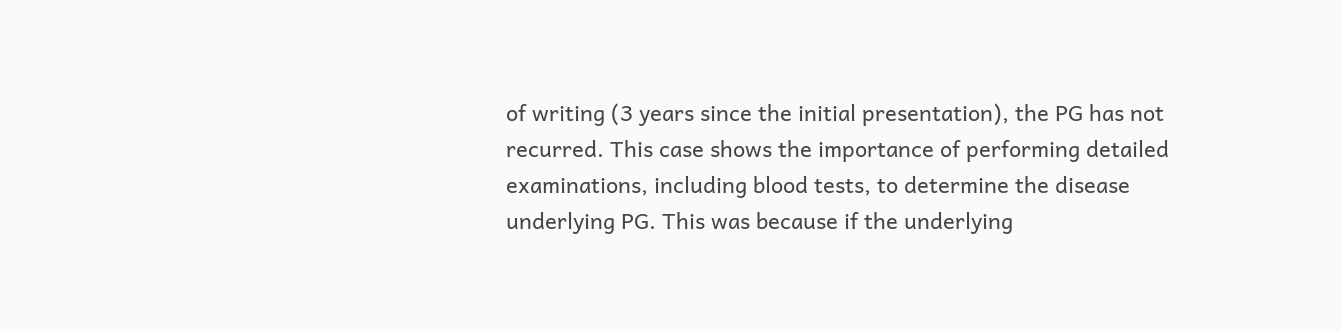of writing (3 years since the initial presentation), the PG has not recurred. This case shows the importance of performing detailed examinations, including blood tests, to determine the disease underlying PG. This was because if the underlying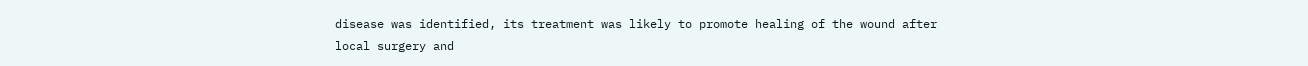disease was identified, its treatment was likely to promote healing of the wound after local surgery and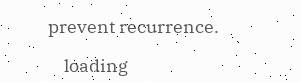prevent recurrence.

    loading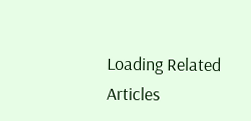Loading Related Articles